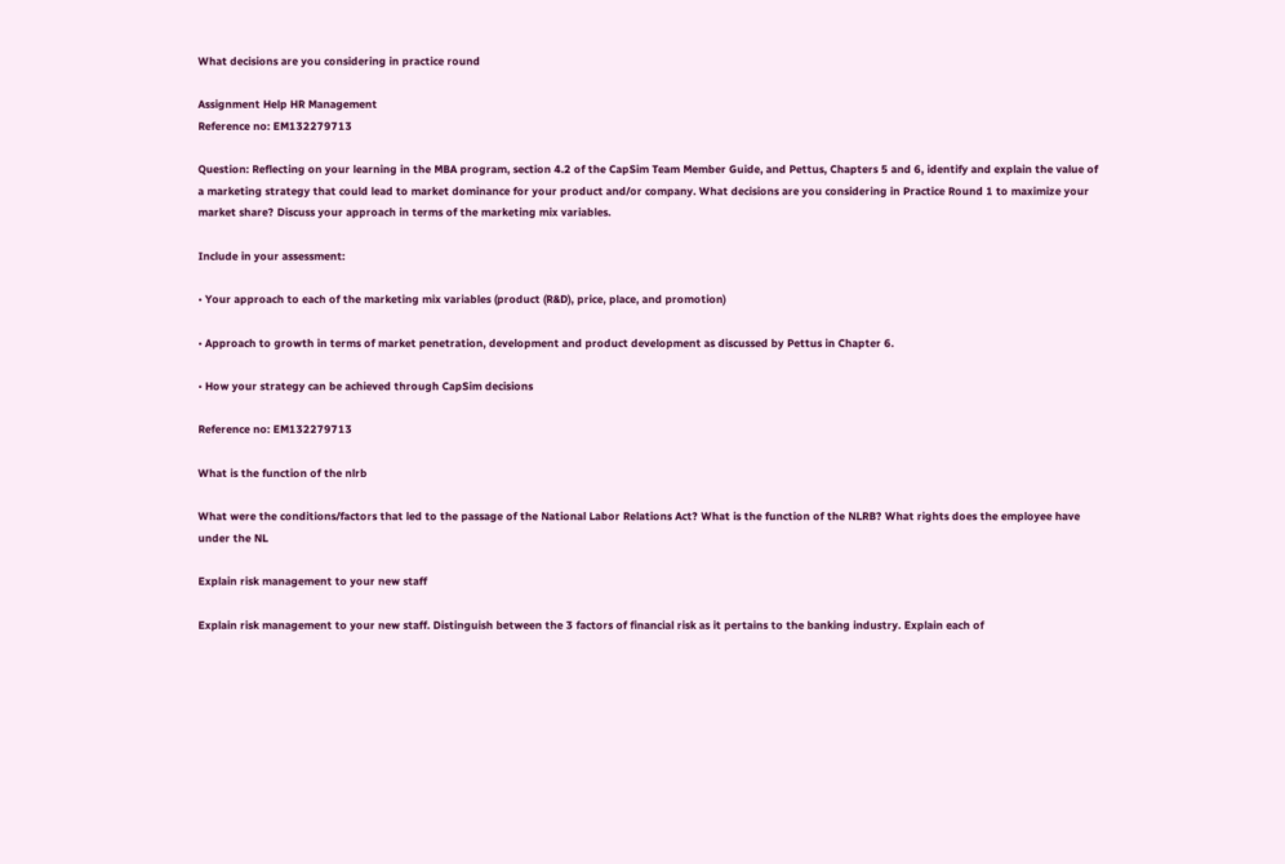What decisions are you considering in practice round

Assignment Help HR Management
Reference no: EM132279713

Question: Reflecting on your learning in the MBA program, section 4.2 of the CapSim Team Member Guide, and Pettus, Chapters 5 and 6, identify and explain the value of a marketing strategy that could lead to market dominance for your product and/or company. What decisions are you considering in Practice Round 1 to maximize your market share? Discuss your approach in terms of the marketing mix variables.

Include in your assessment:

• Your approach to each of the marketing mix variables (product (R&D), price, place, and promotion)

• Approach to growth in terms of market penetration, development and product development as discussed by Pettus in Chapter 6.

• How your strategy can be achieved through CapSim decisions

Reference no: EM132279713

What is the function of the nlrb

What were the conditions/factors that led to the passage of the National Labor Relations Act? What is the function of the NLRB? What rights does the employee have under the NL

Explain risk management to your new staff

Explain risk management to your new staff. Distinguish between the 3 factors of financial risk as it pertains to the banking industry. Explain each of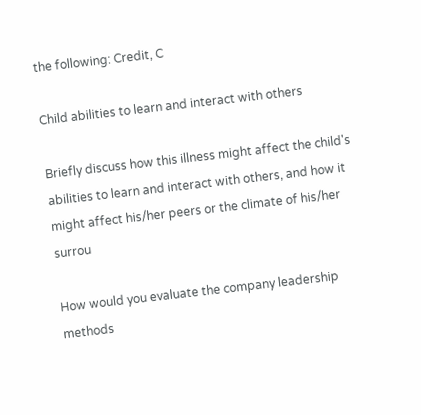the following: Credit, C

Child abilities to learn and interact with others

Briefly discuss how this illness might affect the child's abilities to learn and interact with others, and how it might affect his/her peers or the climate of his/her surrou

How would you evaluate the company leadership methods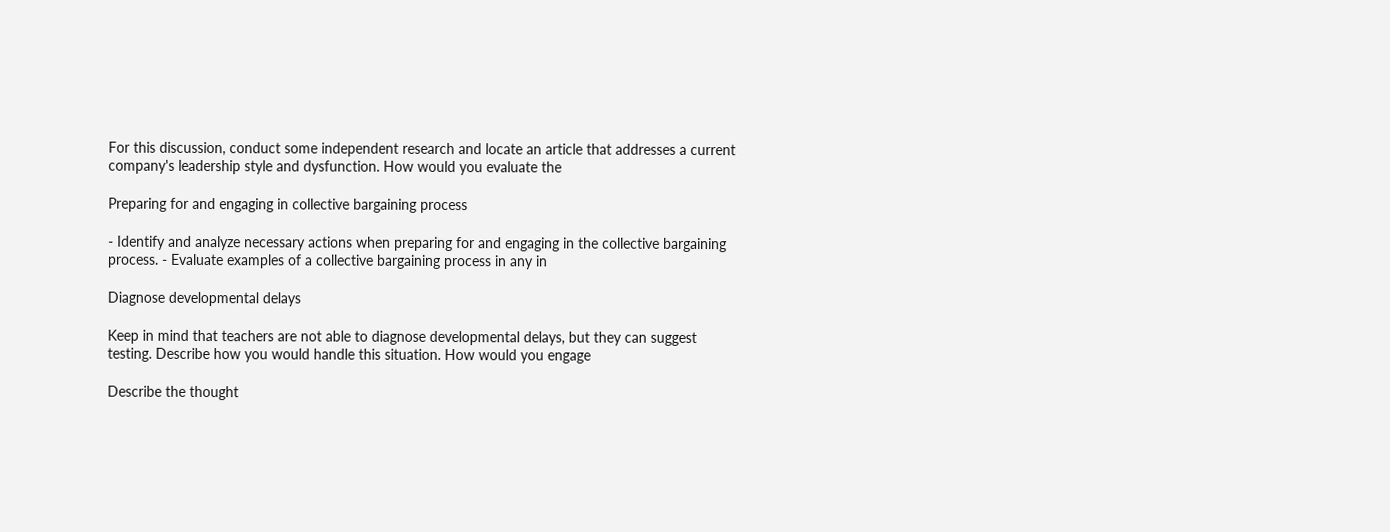For this discussion, conduct some independent research and locate an article that addresses a current company's leadership style and dysfunction. How would you evaluate the

Preparing for and engaging in collective bargaining process

- Identify and analyze necessary actions when preparing for and engaging in the collective bargaining process. - Evaluate examples of a collective bargaining process in any in

Diagnose developmental delays

Keep in mind that teachers are not able to diagnose developmental delays, but they can suggest testing. Describe how you would handle this situation. How would you engage

Describe the thought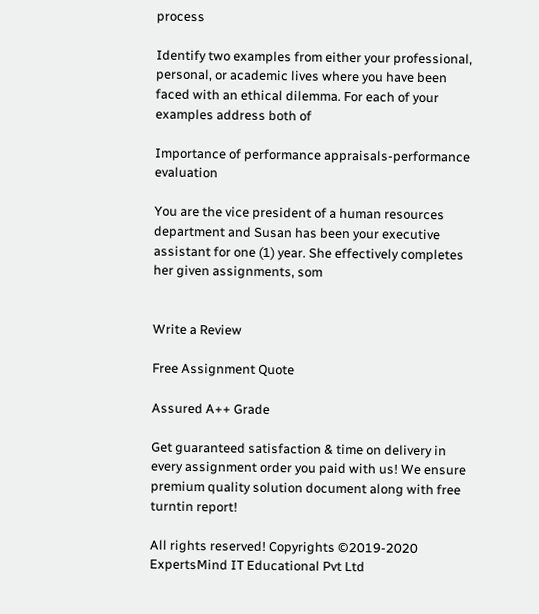process

Identify two examples from either your professional, personal, or academic lives where you have been faced with an ethical dilemma. For each of your examples address both of

Importance of performance appraisals-performance evaluation

You are the vice president of a human resources department and Susan has been your executive assistant for one (1) year. She effectively completes her given assignments, som


Write a Review

Free Assignment Quote

Assured A++ Grade

Get guaranteed satisfaction & time on delivery in every assignment order you paid with us! We ensure premium quality solution document along with free turntin report!

All rights reserved! Copyrights ©2019-2020 ExpertsMind IT Educational Pvt Ltd